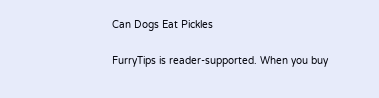Can Dogs Eat Pickles

FurryTips is reader-supported. When you buy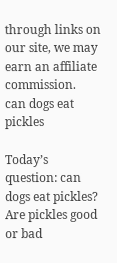through links on our site, we may earn an affiliate commission.
can dogs eat pickles

Today’s question: can dogs eat pickles? Are pickles good or bad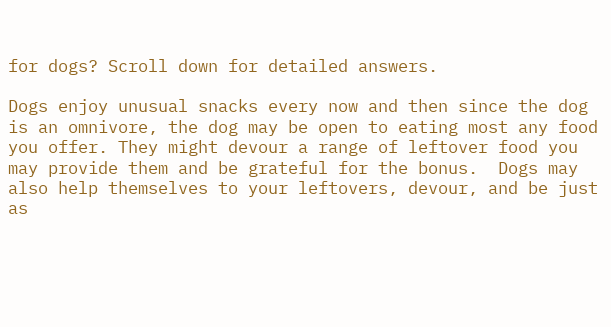for dogs? Scroll down for detailed answers.

Dogs enjoy unusual snacks every now and then since the dog is an omnivore, the dog may be open to eating most any food you offer. They might devour a range of leftover food you may provide them and be grateful for the bonus.  Dogs may also help themselves to your leftovers, devour, and be just as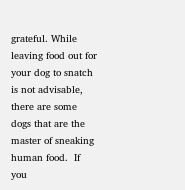grateful. While leaving food out for your dog to snatch is not advisable, there are some dogs that are the master of sneaking human food.  If you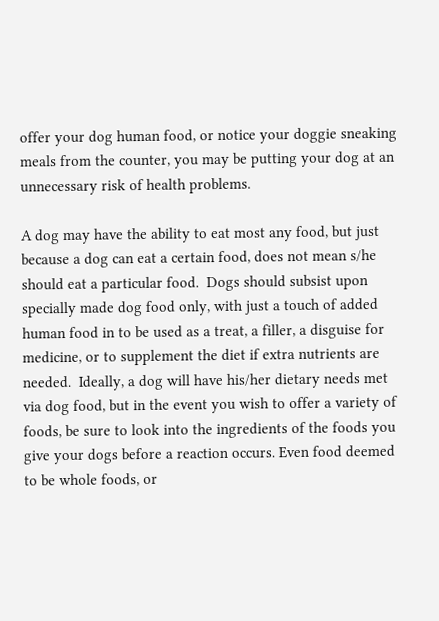offer your dog human food, or notice your doggie sneaking meals from the counter, you may be putting your dog at an unnecessary risk of health problems.

A dog may have the ability to eat most any food, but just because a dog can eat a certain food, does not mean s/he should eat a particular food.  Dogs should subsist upon specially made dog food only, with just a touch of added human food in to be used as a treat, a filler, a disguise for medicine, or to supplement the diet if extra nutrients are needed.  Ideally, a dog will have his/her dietary needs met via dog food, but in the event you wish to offer a variety of foods, be sure to look into the ingredients of the foods you give your dogs before a reaction occurs. Even food deemed to be whole foods, or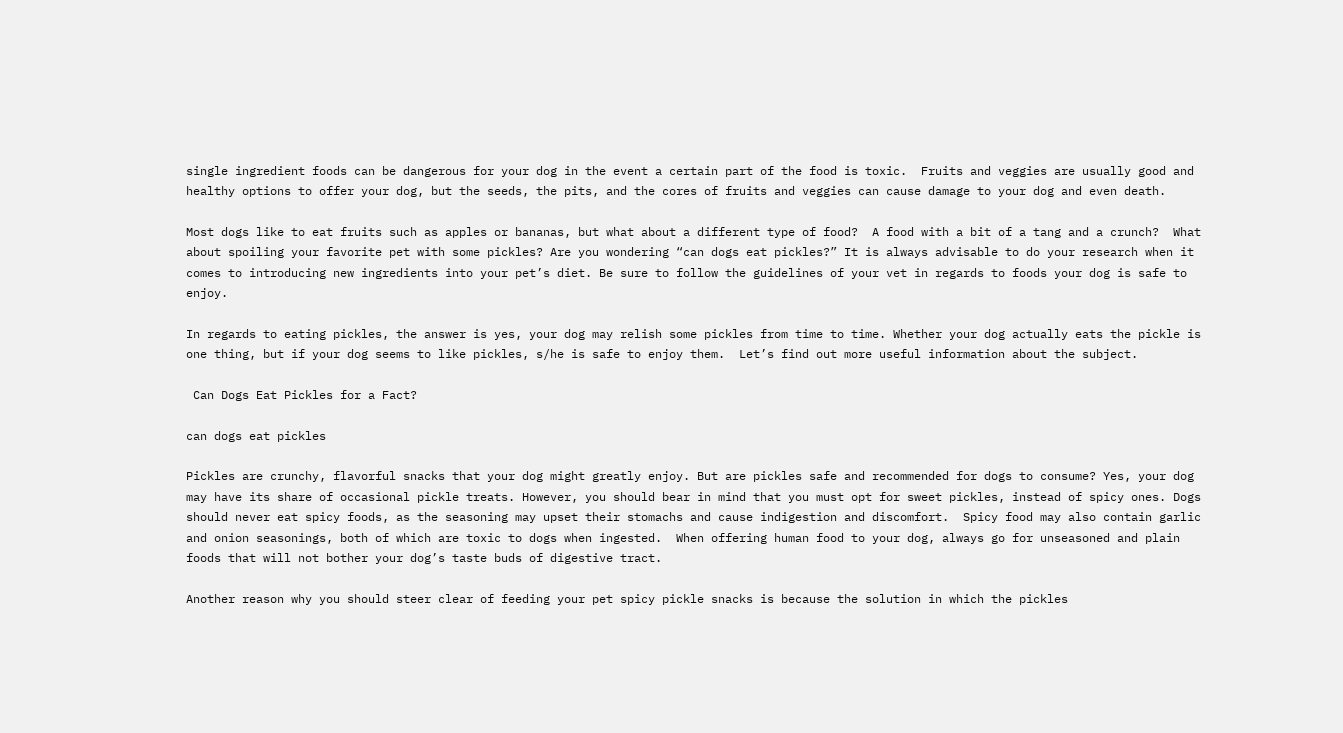single ingredient foods can be dangerous for your dog in the event a certain part of the food is toxic.  Fruits and veggies are usually good and healthy options to offer your dog, but the seeds, the pits, and the cores of fruits and veggies can cause damage to your dog and even death.

Most dogs like to eat fruits such as apples or bananas, but what about a different type of food?  A food with a bit of a tang and a crunch?  What about spoiling your favorite pet with some pickles? Are you wondering “can dogs eat pickles?” It is always advisable to do your research when it comes to introducing new ingredients into your pet’s diet. Be sure to follow the guidelines of your vet in regards to foods your dog is safe to enjoy.

In regards to eating pickles, the answer is yes, your dog may relish some pickles from time to time. Whether your dog actually eats the pickle is one thing, but if your dog seems to like pickles, s/he is safe to enjoy them.  Let’s find out more useful information about the subject.

 Can Dogs Eat Pickles for a Fact?

can dogs eat pickles

Pickles are crunchy, flavorful snacks that your dog might greatly enjoy. But are pickles safe and recommended for dogs to consume? Yes, your dog may have its share of occasional pickle treats. However, you should bear in mind that you must opt for sweet pickles, instead of spicy ones. Dogs should never eat spicy foods, as the seasoning may upset their stomachs and cause indigestion and discomfort.  Spicy food may also contain garlic and onion seasonings, both of which are toxic to dogs when ingested.  When offering human food to your dog, always go for unseasoned and plain foods that will not bother your dog’s taste buds of digestive tract.

Another reason why you should steer clear of feeding your pet spicy pickle snacks is because the solution in which the pickles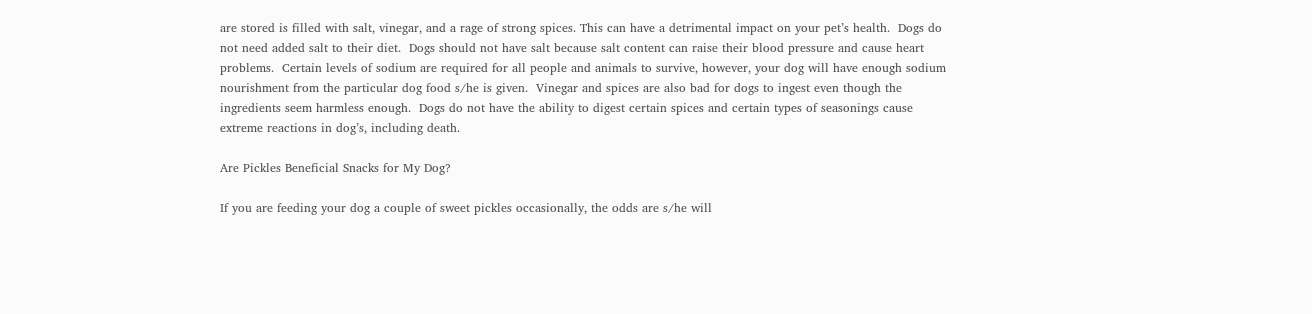are stored is filled with salt, vinegar, and a rage of strong spices. This can have a detrimental impact on your pet’s health.  Dogs do not need added salt to their diet.  Dogs should not have salt because salt content can raise their blood pressure and cause heart problems.  Certain levels of sodium are required for all people and animals to survive, however, your dog will have enough sodium nourishment from the particular dog food s/he is given.  Vinegar and spices are also bad for dogs to ingest even though the ingredients seem harmless enough.  Dogs do not have the ability to digest certain spices and certain types of seasonings cause extreme reactions in dog’s, including death.

Are Pickles Beneficial Snacks for My Dog?

If you are feeding your dog a couple of sweet pickles occasionally, the odds are s/he will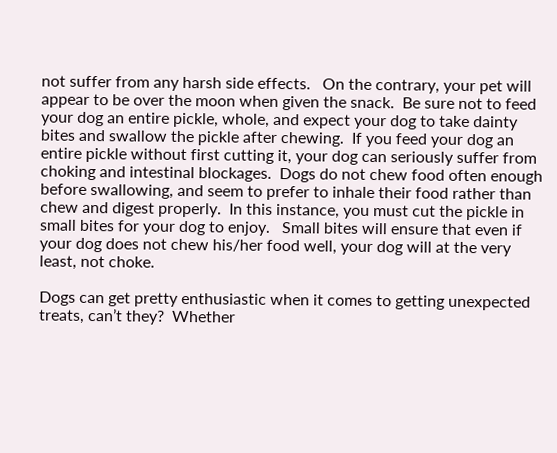not suffer from any harsh side effects.   On the contrary, your pet will appear to be over the moon when given the snack.  Be sure not to feed your dog an entire pickle, whole, and expect your dog to take dainty bites and swallow the pickle after chewing.  If you feed your dog an entire pickle without first cutting it, your dog can seriously suffer from choking and intestinal blockages.  Dogs do not chew food often enough before swallowing, and seem to prefer to inhale their food rather than chew and digest properly.  In this instance, you must cut the pickle in small bites for your dog to enjoy.   Small bites will ensure that even if your dog does not chew his/her food well, your dog will at the very least, not choke.

Dogs can get pretty enthusiastic when it comes to getting unexpected treats, can’t they?  Whether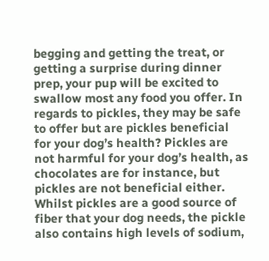begging and getting the treat, or getting a surprise during dinner prep, your pup will be excited to swallow most any food you offer. In regards to pickles, they may be safe to offer but are pickles beneficial for your dog’s health? Pickles are not harmful for your dog’s health, as chocolates are for instance, but pickles are not beneficial either. Whilst pickles are a good source of fiber that your dog needs, the pickle also contains high levels of sodium,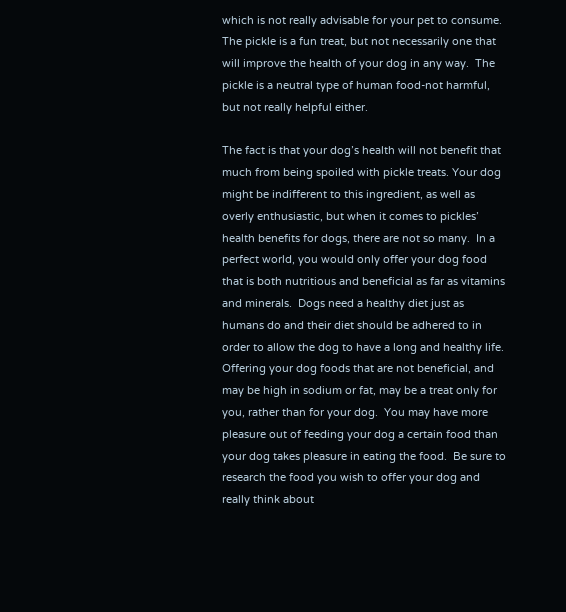which is not really advisable for your pet to consume.  The pickle is a fun treat, but not necessarily one that will improve the health of your dog in any way.  The pickle is a neutral type of human food-not harmful, but not really helpful either.

The fact is that your dog’s health will not benefit that much from being spoiled with pickle treats. Your dog might be indifferent to this ingredient, as well as overly enthusiastic, but when it comes to pickles’ health benefits for dogs, there are not so many.  In a perfect world, you would only offer your dog food that is both nutritious and beneficial as far as vitamins and minerals.  Dogs need a healthy diet just as humans do and their diet should be adhered to in order to allow the dog to have a long and healthy life.  Offering your dog foods that are not beneficial, and may be high in sodium or fat, may be a treat only for you, rather than for your dog.  You may have more pleasure out of feeding your dog a certain food than your dog takes pleasure in eating the food.  Be sure to research the food you wish to offer your dog and really think about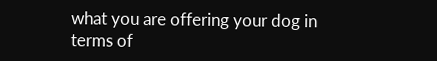what you are offering your dog in terms of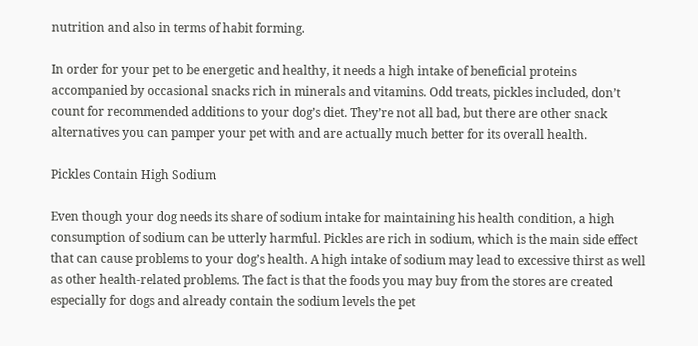nutrition and also in terms of habit forming.

In order for your pet to be energetic and healthy, it needs a high intake of beneficial proteins accompanied by occasional snacks rich in minerals and vitamins. Odd treats, pickles included, don’t count for recommended additions to your dog’s diet. They’re not all bad, but there are other snack alternatives you can pamper your pet with and are actually much better for its overall health.

Pickles Contain High Sodium

Even though your dog needs its share of sodium intake for maintaining his health condition, a high consumption of sodium can be utterly harmful. Pickles are rich in sodium, which is the main side effect that can cause problems to your dog’s health. A high intake of sodium may lead to excessive thirst as well as other health-related problems. The fact is that the foods you may buy from the stores are created especially for dogs and already contain the sodium levels the pet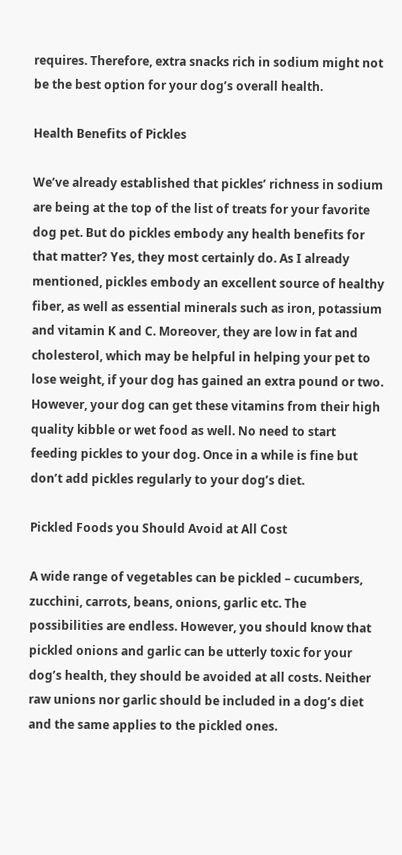requires. Therefore, extra snacks rich in sodium might not be the best option for your dog’s overall health.

Health Benefits of Pickles

We’ve already established that pickles’ richness in sodium are being at the top of the list of treats for your favorite dog pet. But do pickles embody any health benefits for that matter? Yes, they most certainly do. As I already mentioned, pickles embody an excellent source of healthy fiber, as well as essential minerals such as iron, potassium and vitamin K and C. Moreover, they are low in fat and cholesterol, which may be helpful in helping your pet to lose weight, if your dog has gained an extra pound or two. However, your dog can get these vitamins from their high quality kibble or wet food as well. No need to start feeding pickles to your dog. Once in a while is fine but don’t add pickles regularly to your dog’s diet.

Pickled Foods you Should Avoid at All Cost

A wide range of vegetables can be pickled – cucumbers, zucchini, carrots, beans, onions, garlic etc. The possibilities are endless. However, you should know that pickled onions and garlic can be utterly toxic for your dog’s health, they should be avoided at all costs. Neither raw unions nor garlic should be included in a dog’s diet and the same applies to the pickled ones.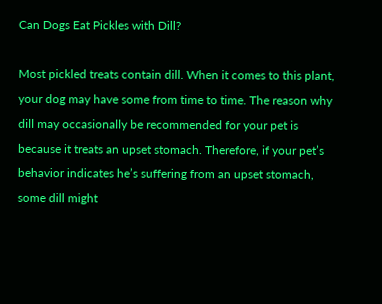Can Dogs Eat Pickles with Dill?

Most pickled treats contain dill. When it comes to this plant, your dog may have some from time to time. The reason why dill may occasionally be recommended for your pet is because it treats an upset stomach. Therefore, if your pet’s behavior indicates he’s suffering from an upset stomach, some dill might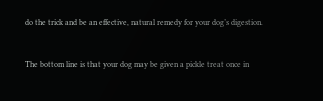do the trick and be an effective, natural remedy for your dog’s digestion.


The bottom line is that your dog may be given a pickle treat once in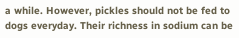a while. However, pickles should not be fed to dogs everyday. Their richness in sodium can be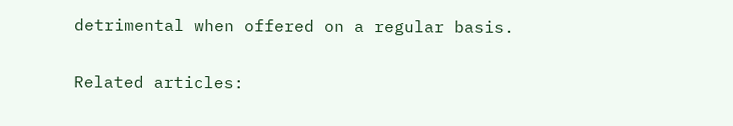detrimental when offered on a regular basis.

Related articles: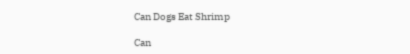Can Dogs Eat Shrimp

Can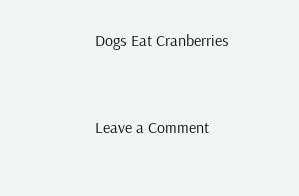Dogs Eat Cranberries


Leave a Comment